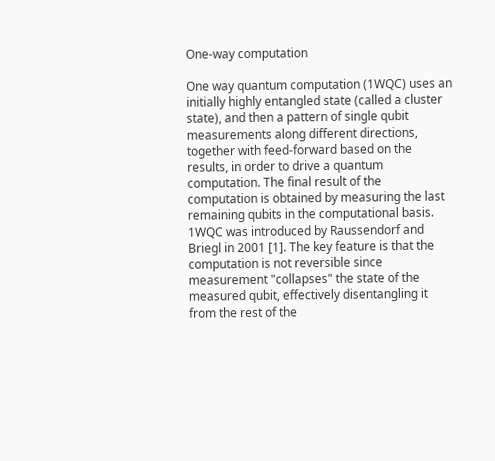One-way computation

One way quantum computation (1WQC) uses an initially highly entangled state (called a cluster state), and then a pattern of single qubit measurements along different directions, together with feed-forward based on the results, in order to drive a quantum computation. The final result of the computation is obtained by measuring the last remaining qubits in the computational basis. 1WQC was introduced by Raussendorf and Briegl in 2001 [1]. The key feature is that the computation is not reversible since measurement "collapses" the state of the measured qubit, effectively disentangling it from the rest of the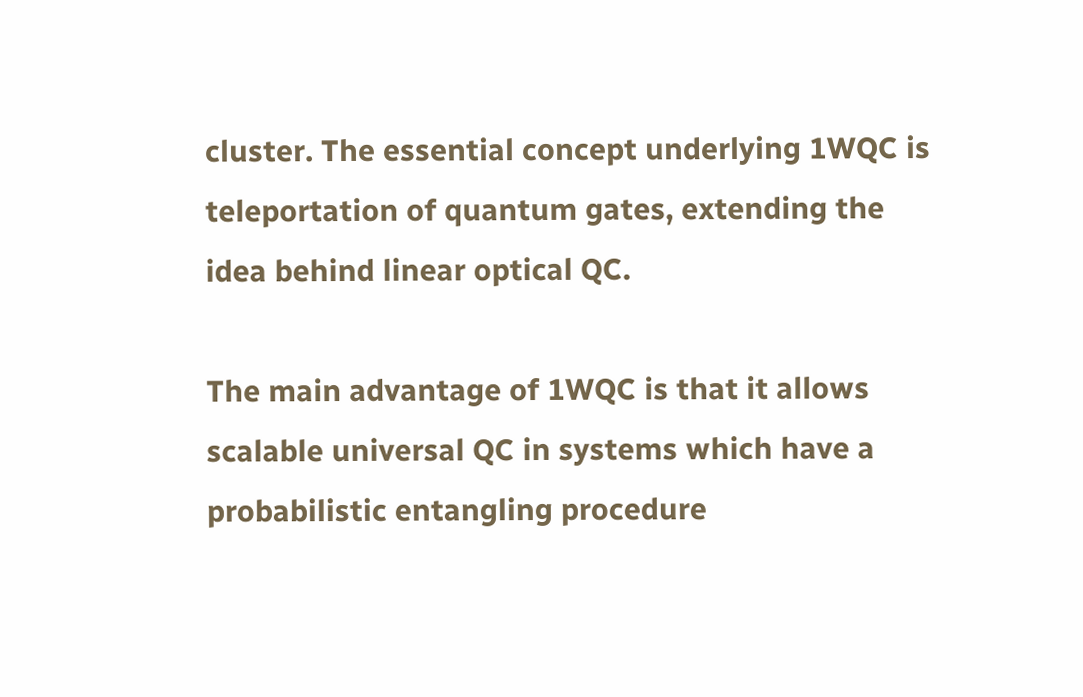cluster. The essential concept underlying 1WQC is teleportation of quantum gates, extending the idea behind linear optical QC.

The main advantage of 1WQC is that it allows scalable universal QC in systems which have a probabilistic entangling procedure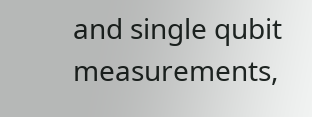and single qubit measurements,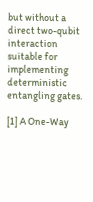but without a direct two-qubit interaction suitable for implementing deterministic entangling gates.

[1] A One-Way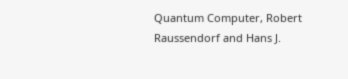Quantum Computer, Robert Raussendorf and Hans J.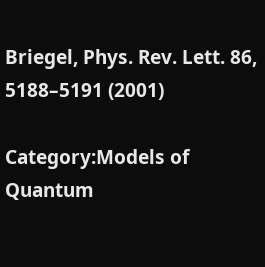Briegel, Phys. Rev. Lett. 86, 5188–5191 (2001)

Category:Models of Quantum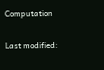Computation

Last modified: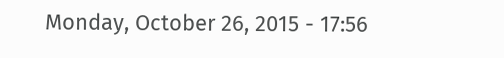Monday, October 26, 2015 - 17:56